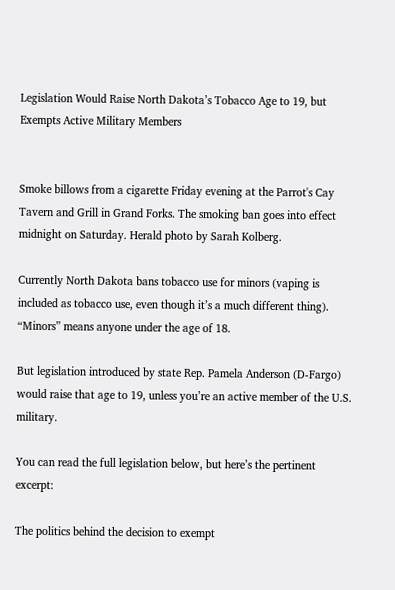Legislation Would Raise North Dakota’s Tobacco Age to 19, but Exempts Active Military Members


Smoke billows from a cigarette Friday evening at the Parrot's Cay Tavern and Grill in Grand Forks. The smoking ban goes into effect midnight on Saturday. Herald photo by Sarah Kolberg.

Currently North Dakota bans tobacco use for minors (vaping is included as tobacco use, even though it’s a much different thing). “Minors” means anyone under the age of 18.

But legislation introduced by state Rep. Pamela Anderson (D-Fargo) would raise that age to 19, unless you’re an active member of the U.S. military.

You can read the full legislation below, but here’s the pertinent excerpt:

The politics behind the decision to exempt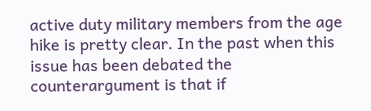active duty military members from the age hike is pretty clear. In the past when this issue has been debated the counterargument is that if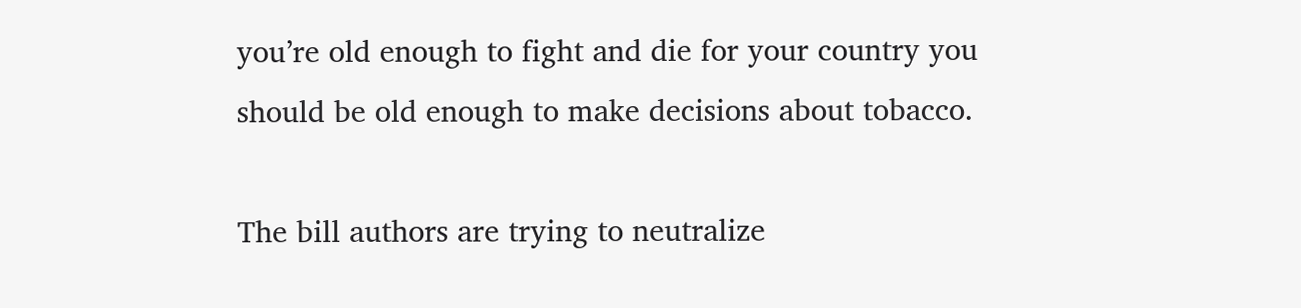you’re old enough to fight and die for your country you should be old enough to make decisions about tobacco.

The bill authors are trying to neutralize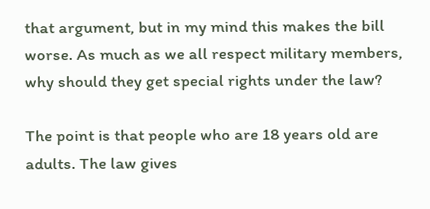that argument, but in my mind this makes the bill worse. As much as we all respect military members, why should they get special rights under the law?

The point is that people who are 18 years old are adults. The law gives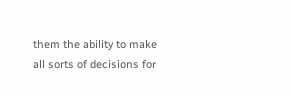them the ability to make all sorts of decisions for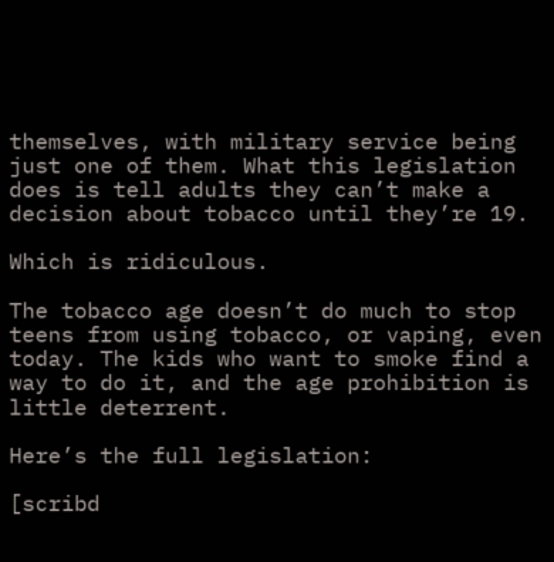themselves, with military service being just one of them. What this legislation does is tell adults they can’t make a decision about tobacco until they’re 19.

Which is ridiculous.

The tobacco age doesn’t do much to stop teens from using tobacco, or vaping, even today. The kids who want to smoke find a way to do it, and the age prohibition is little deterrent.

Here’s the full legislation:

[scribd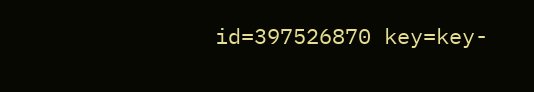id=397526870 key=key-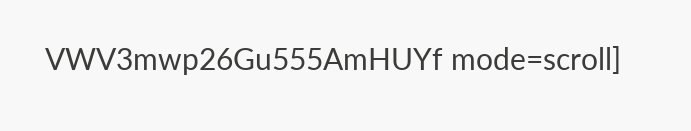VWV3mwp26Gu555AmHUYf mode=scroll]